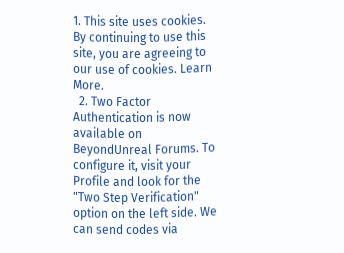1. This site uses cookies. By continuing to use this site, you are agreeing to our use of cookies. Learn More.
  2. Two Factor Authentication is now available on BeyondUnreal Forums. To configure it, visit your Profile and look for the "Two Step Verification" option on the left side. We can send codes via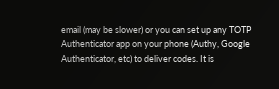email (may be slower) or you can set up any TOTP Authenticator app on your phone (Authy, Google Authenticator, etc) to deliver codes. It is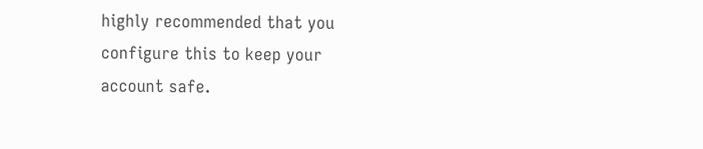highly recommended that you configure this to keep your account safe.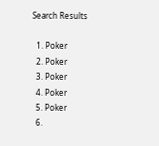Search Results

  1. Poker
  2. Poker
  3. Poker
  4. Poker
  5. Poker
  6.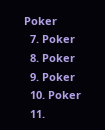Poker
  7. Poker
  8. Poker
  9. Poker
  10. Poker
  11.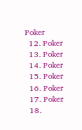Poker
  12. Poker
  13. Poker
  14. Poker
  15. Poker
  16. Poker
  17. Poker
  18.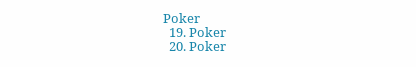Poker
  19. Poker
  20. Poker